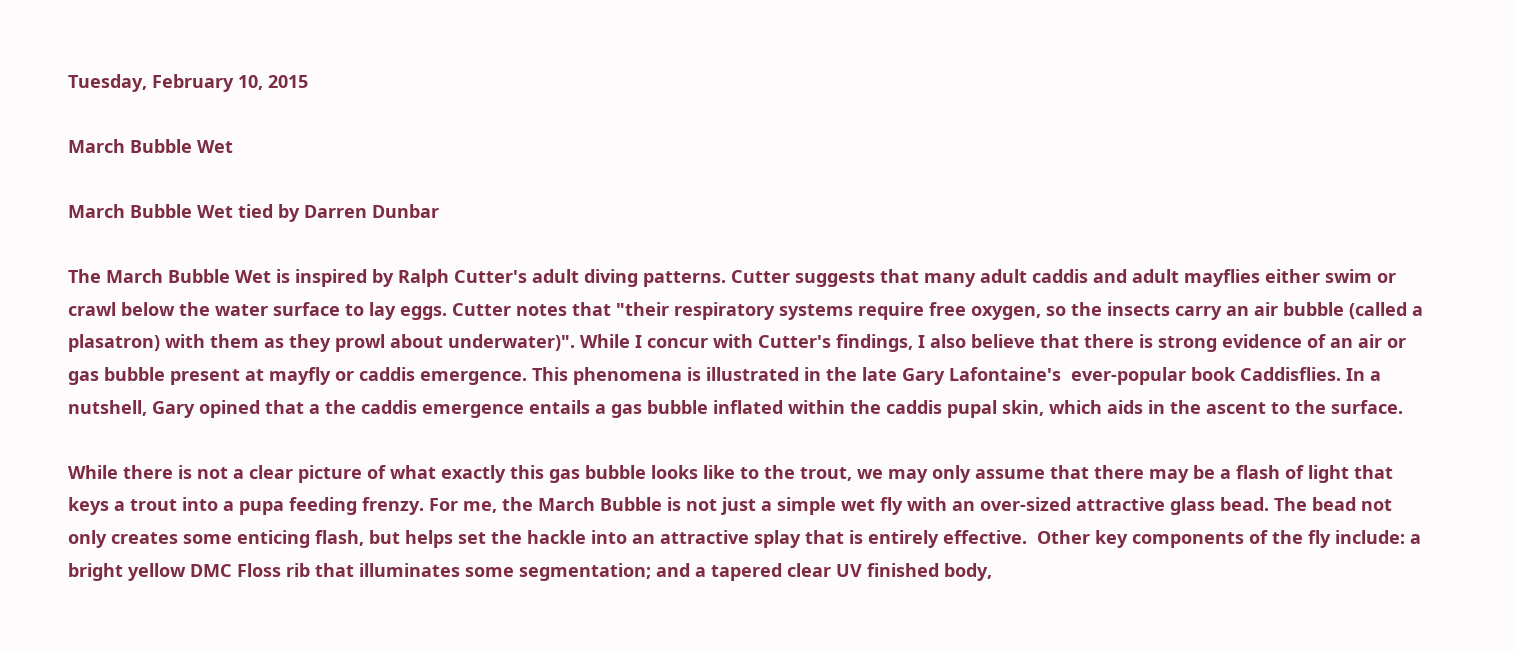Tuesday, February 10, 2015

March Bubble Wet

March Bubble Wet tied by Darren Dunbar

The March Bubble Wet is inspired by Ralph Cutter's adult diving patterns. Cutter suggests that many adult caddis and adult mayflies either swim or crawl below the water surface to lay eggs. Cutter notes that "their respiratory systems require free oxygen, so the insects carry an air bubble (called a plasatron) with them as they prowl about underwater)". While I concur with Cutter's findings, I also believe that there is strong evidence of an air or gas bubble present at mayfly or caddis emergence. This phenomena is illustrated in the late Gary Lafontaine's  ever-popular book Caddisflies. In a nutshell, Gary opined that a the caddis emergence entails a gas bubble inflated within the caddis pupal skin, which aids in the ascent to the surface.

While there is not a clear picture of what exactly this gas bubble looks like to the trout, we may only assume that there may be a flash of light that keys a trout into a pupa feeding frenzy. For me, the March Bubble is not just a simple wet fly with an over-sized attractive glass bead. The bead not only creates some enticing flash, but helps set the hackle into an attractive splay that is entirely effective.  Other key components of the fly include: a bright yellow DMC Floss rib that illuminates some segmentation; and a tapered clear UV finished body,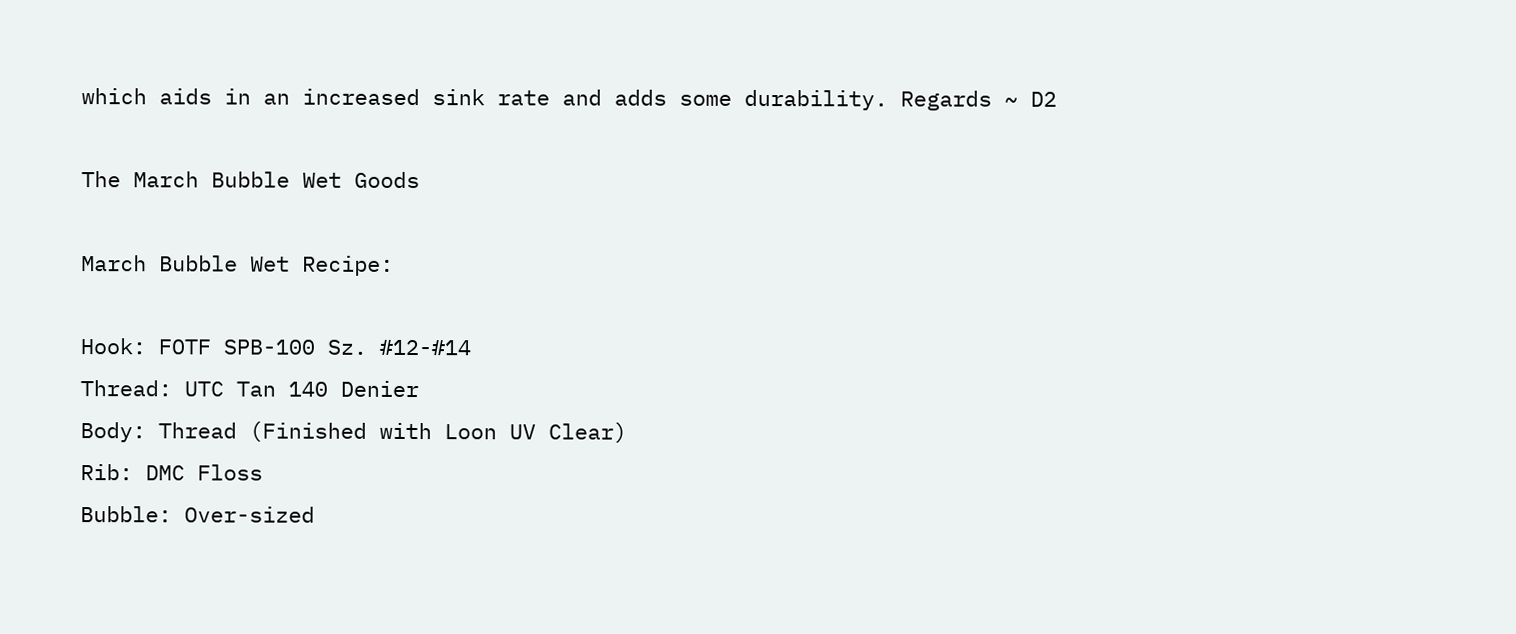which aids in an increased sink rate and adds some durability. Regards ~ D2

The March Bubble Wet Goods

March Bubble Wet Recipe:

Hook: FOTF SPB-100 Sz. #12-#14
Thread: UTC Tan 140 Denier
Body: Thread (Finished with Loon UV Clear)
Rib: DMC Floss
Bubble: Over-sized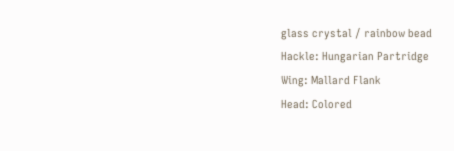glass crystal / rainbow bead
Hackle: Hungarian Partridge
Wing: Mallard Flank
Head: Colored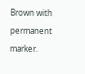Brown with permanent marker.